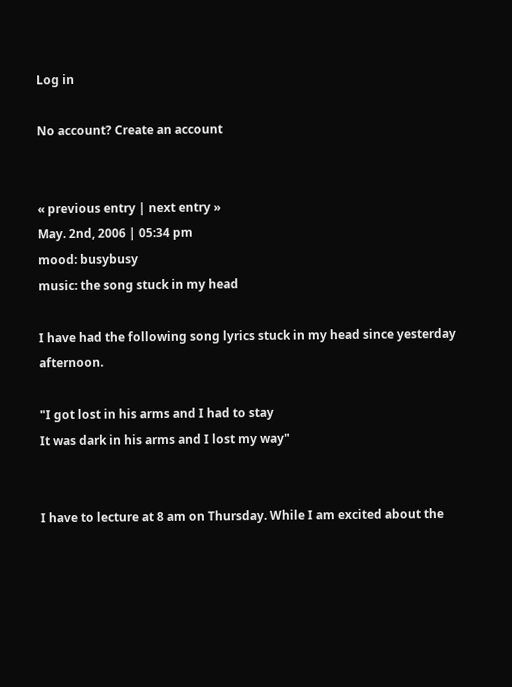Log in

No account? Create an account


« previous entry | next entry »
May. 2nd, 2006 | 05:34 pm
mood: busybusy
music: the song stuck in my head

I have had the following song lyrics stuck in my head since yesterday afternoon.

"I got lost in his arms and I had to stay
It was dark in his arms and I lost my way"


I have to lecture at 8 am on Thursday. While I am excited about the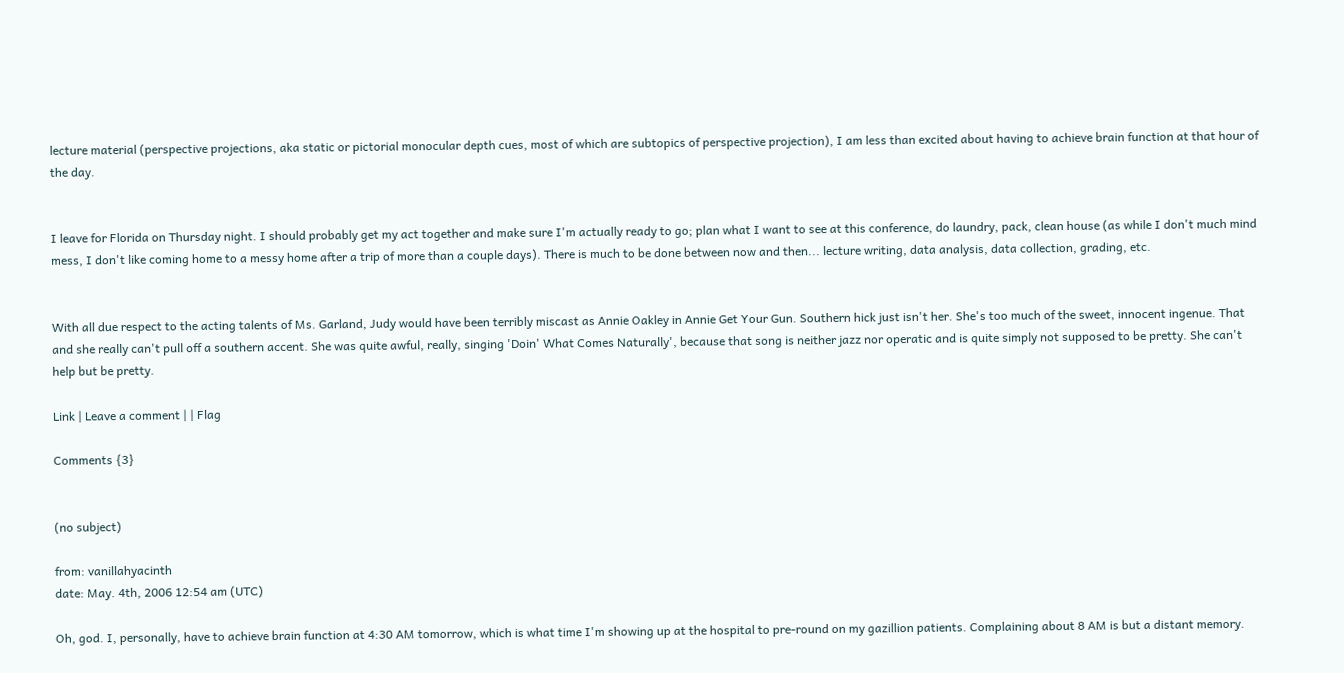lecture material (perspective projections, aka static or pictorial monocular depth cues, most of which are subtopics of perspective projection), I am less than excited about having to achieve brain function at that hour of the day.


I leave for Florida on Thursday night. I should probably get my act together and make sure I'm actually ready to go; plan what I want to see at this conference, do laundry, pack, clean house (as while I don't much mind mess, I don't like coming home to a messy home after a trip of more than a couple days). There is much to be done between now and then... lecture writing, data analysis, data collection, grading, etc.


With all due respect to the acting talents of Ms. Garland, Judy would have been terribly miscast as Annie Oakley in Annie Get Your Gun. Southern hick just isn't her. She's too much of the sweet, innocent ingenue. That and she really can't pull off a southern accent. She was quite awful, really, singing 'Doin' What Comes Naturally', because that song is neither jazz nor operatic and is quite simply not supposed to be pretty. She can't help but be pretty.

Link | Leave a comment | | Flag

Comments {3}


(no subject)

from: vanillahyacinth
date: May. 4th, 2006 12:54 am (UTC)

Oh, god. I, personally, have to achieve brain function at 4:30 AM tomorrow, which is what time I'm showing up at the hospital to pre-round on my gazillion patients. Complaining about 8 AM is but a distant memory.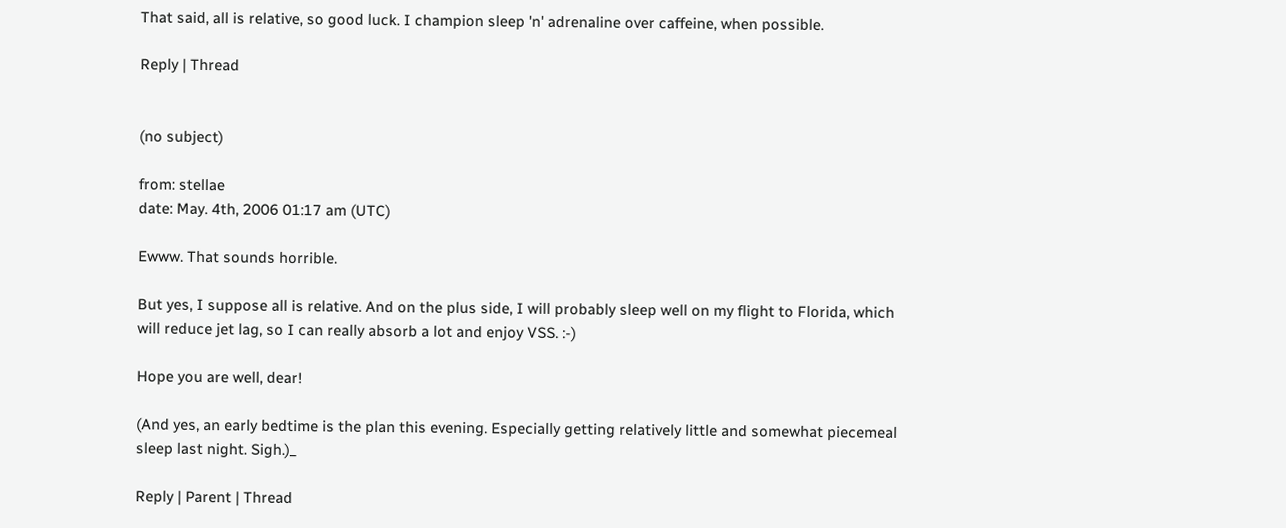That said, all is relative, so good luck. I champion sleep 'n' adrenaline over caffeine, when possible.

Reply | Thread


(no subject)

from: stellae
date: May. 4th, 2006 01:17 am (UTC)

Ewww. That sounds horrible.

But yes, I suppose all is relative. And on the plus side, I will probably sleep well on my flight to Florida, which will reduce jet lag, so I can really absorb a lot and enjoy VSS. :-)

Hope you are well, dear!

(And yes, an early bedtime is the plan this evening. Especially getting relatively little and somewhat piecemeal sleep last night. Sigh.)_

Reply | Parent | Thread